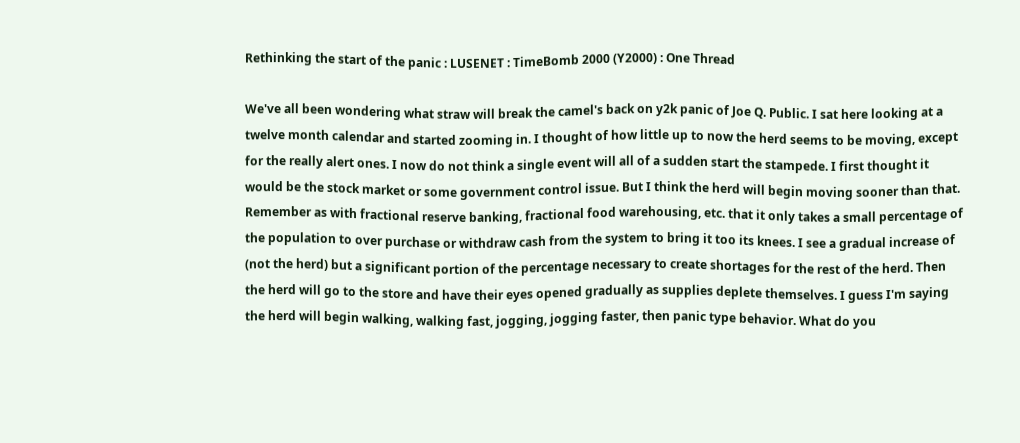Rethinking the start of the panic : LUSENET : TimeBomb 2000 (Y2000) : One Thread

We've all been wondering what straw will break the camel's back on y2k panic of Joe Q. Public. I sat here looking at a twelve month calendar and started zooming in. I thought of how little up to now the herd seems to be moving, except for the really alert ones. I now do not think a single event will all of a sudden start the stampede. I first thought it would be the stock market or some government control issue. But I think the herd will begin moving sooner than that. Remember as with fractional reserve banking, fractional food warehousing, etc. that it only takes a small percentage of the population to over purchase or withdraw cash from the system to bring it too its knees. I see a gradual increase of (not the herd) but a significant portion of the percentage necessary to create shortages for the rest of the herd. Then the herd will go to the store and have their eyes opened gradually as supplies deplete themselves. I guess I'm saying the herd will begin walking, walking fast, jogging, jogging faster, then panic type behavior. What do you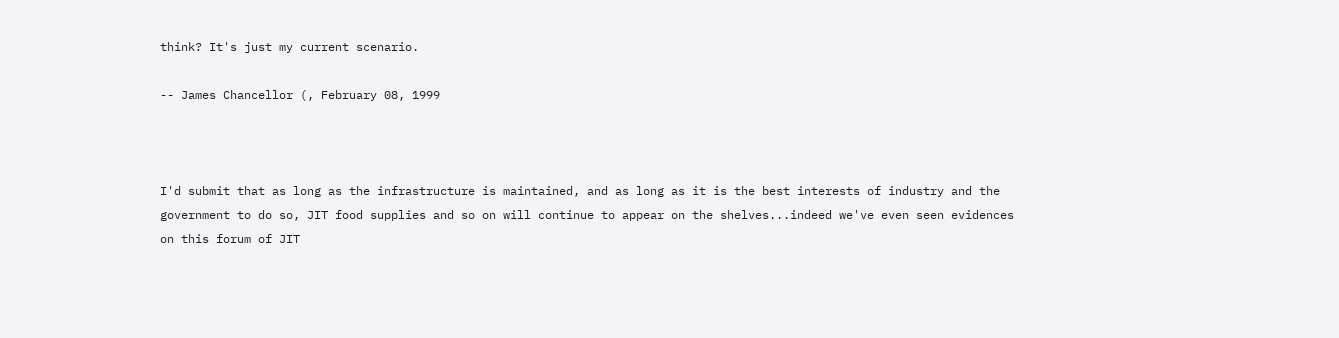think? It's just my current scenario.

-- James Chancellor (, February 08, 1999



I'd submit that as long as the infrastructure is maintained, and as long as it is the best interests of industry and the government to do so, JIT food supplies and so on will continue to appear on the shelves...indeed we've even seen evidences on this forum of JIT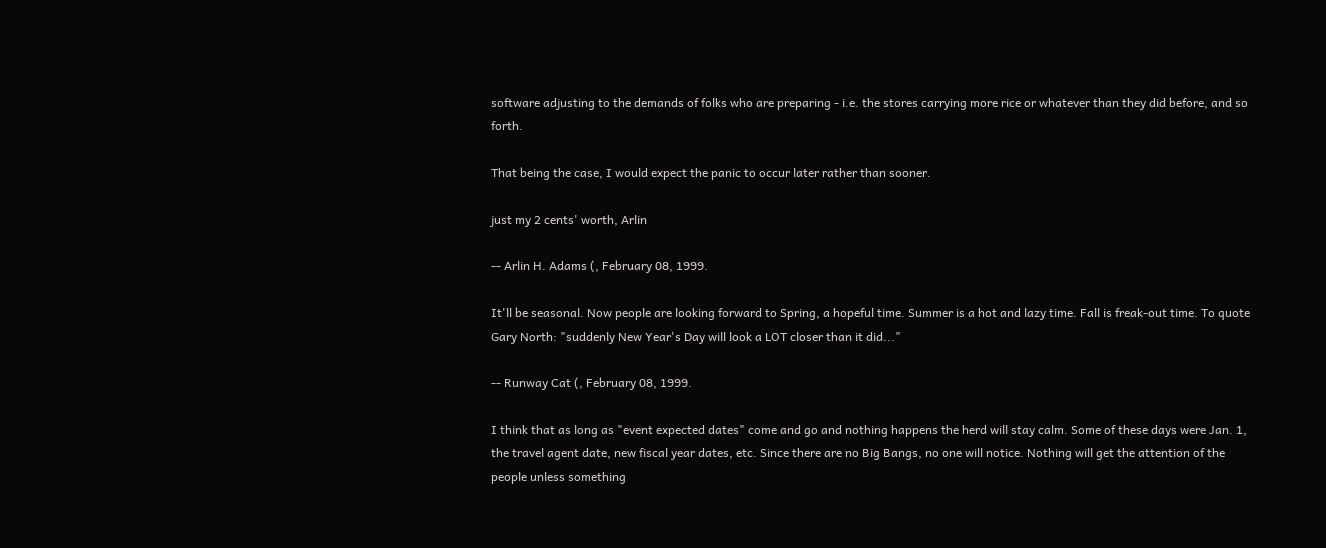software adjusting to the demands of folks who are preparing - i.e. the stores carrying more rice or whatever than they did before, and so forth.

That being the case, I would expect the panic to occur later rather than sooner.

just my 2 cents' worth, Arlin

-- Arlin H. Adams (, February 08, 1999.

It'll be seasonal. Now people are looking forward to Spring, a hopeful time. Summer is a hot and lazy time. Fall is freak-out time. To quote Gary North: "suddenly New Year's Day will look a LOT closer than it did..."

-- Runway Cat (, February 08, 1999.

I think that as long as "event expected dates" come and go and nothing happens the herd will stay calm. Some of these days were Jan. 1, the travel agent date, new fiscal year dates, etc. Since there are no Big Bangs, no one will notice. Nothing will get the attention of the people unless something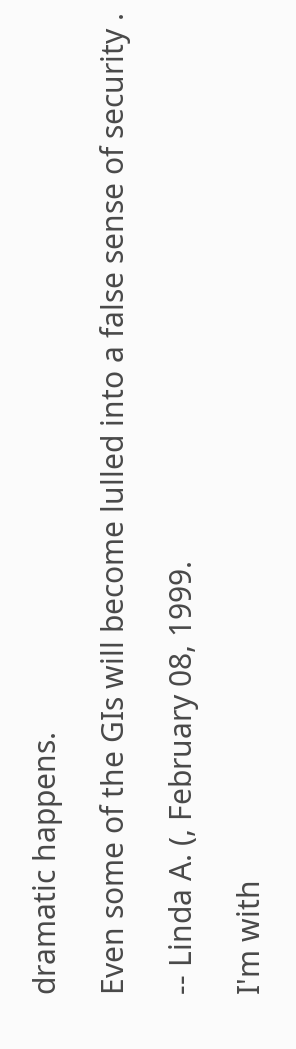dramatic happens.

Even some of the GIs will become lulled into a false sense of security .

-- Linda A. (, February 08, 1999.

I'm with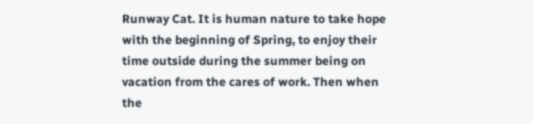Runway Cat. It is human nature to take hope with the beginning of Spring, to enjoy their time outside during the summer being on vacation from the cares of work. Then when the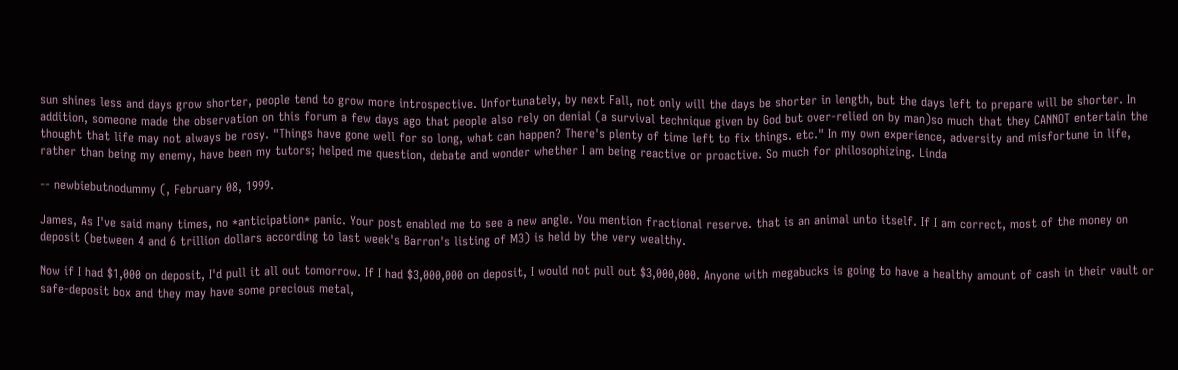sun shines less and days grow shorter, people tend to grow more introspective. Unfortunately, by next Fall, not only will the days be shorter in length, but the days left to prepare will be shorter. In addition, someone made the observation on this forum a few days ago that people also rely on denial (a survival technique given by God but over-relied on by man)so much that they CANNOT entertain the thought that life may not always be rosy. "Things have gone well for so long, what can happen? There's plenty of time left to fix things. etc." In my own experience, adversity and misfortune in life, rather than being my enemy, have been my tutors; helped me question, debate and wonder whether I am being reactive or proactive. So much for philosophizing. Linda

-- newbiebutnodummy (, February 08, 1999.

James, As I've said many times, no *anticipation* panic. Your post enabled me to see a new angle. You mention fractional reserve. that is an animal unto itself. If I am correct, most of the money on deposit (between 4 and 6 trillion dollars according to last week's Barron's listing of M3) is held by the very wealthy.

Now if I had $1,000 on deposit, I'd pull it all out tomorrow. If I had $3,000,000 on deposit, I would not pull out $3,000,000. Anyone with megabucks is going to have a healthy amount of cash in their vault or safe-deposit box and they may have some precious metal,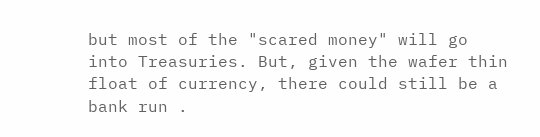but most of the "scared money" will go into Treasuries. But, given the wafer thin float of currency, there could still be a bank run .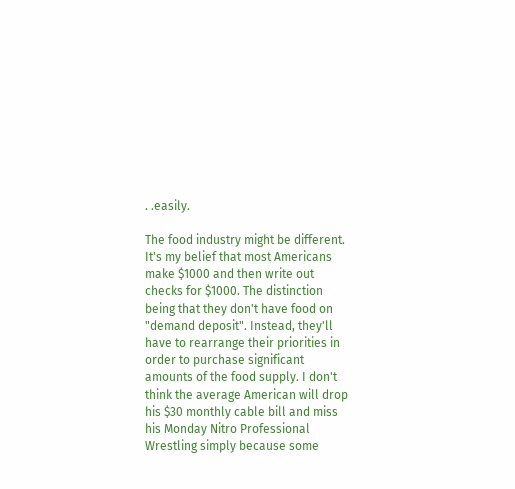. .easily.

The food industry might be different. It's my belief that most Americans make $1000 and then write out checks for $1000. The distinction being that they don't have food on "demand deposit". Instead, they'll have to rearrange their priorities in order to purchase significant amounts of the food supply. I don't think the average American will drop his $30 monthly cable bill and miss his Monday Nitro Professional Wrestling simply because some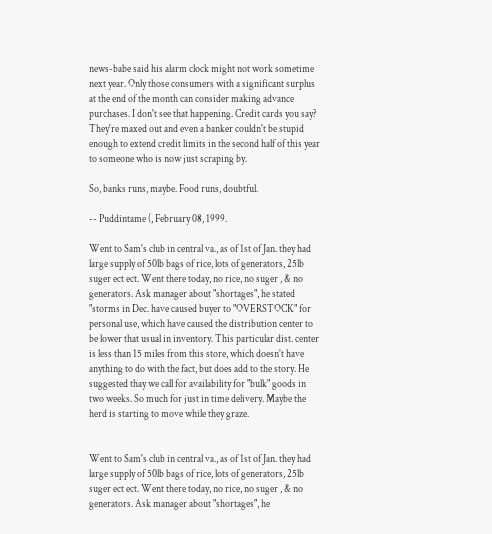news-babe said his alarm clock might not work sometime next year. Only those consumers with a significant surplus at the end of the month can consider making advance purchases. I don't see that happening. Credit cards you say? They're maxed out and even a banker couldn't be stupid enough to extend credit limits in the second half of this year to someone who is now just scraping by.

So, banks runs, maybe. Food runs, doubtful.

-- Puddintame (, February 08, 1999.

Went to Sam's club in central va., as of 1st of Jan. they had large supply of 50lb bags of rice, lots of generators, 25lb suger ect ect. Went there today, no rice, no suger , & no generators. Ask manager about "shortages", he stated "storms in Dec. have caused buyer to "OVERSTOCK" for personal use, which have caused the distribution center to be lower that usual in inventory. This particular dist. center is less than 15 miles from this store, which doesn't have anything to do with the fact, but does add to the story. He suggested thay we call for availability for "bulk" goods in two weeks. So much for just in time delivery. Maybe the herd is starting to move while they graze.


Went to Sam's club in central va., as of 1st of Jan. they had large supply of 50lb bags of rice, lots of generators, 25lb suger ect ect. Went there today, no rice, no suger , & no generators. Ask manager about "shortages", he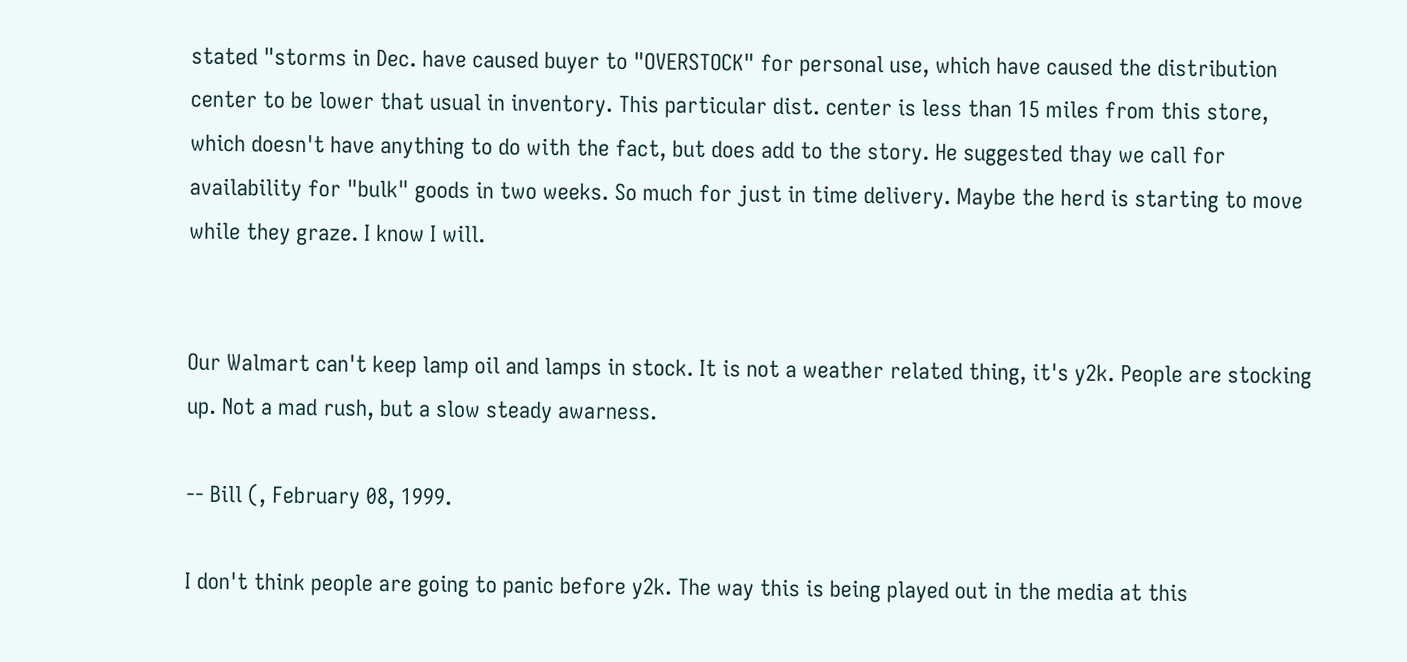stated "storms in Dec. have caused buyer to "OVERSTOCK" for personal use, which have caused the distribution center to be lower that usual in inventory. This particular dist. center is less than 15 miles from this store, which doesn't have anything to do with the fact, but does add to the story. He suggested thay we call for availability for "bulk" goods in two weeks. So much for just in time delivery. Maybe the herd is starting to move while they graze. I know I will.


Our Walmart can't keep lamp oil and lamps in stock. It is not a weather related thing, it's y2k. People are stocking up. Not a mad rush, but a slow steady awarness.

-- Bill (, February 08, 1999.

I don't think people are going to panic before y2k. The way this is being played out in the media at this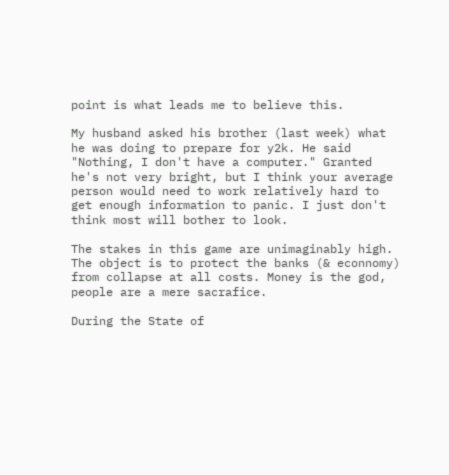point is what leads me to believe this.

My husband asked his brother (last week) what he was doing to prepare for y2k. He said "Nothing, I don't have a computer." Granted he's not very bright, but I think your average person would need to work relatively hard to get enough information to panic. I just don't think most will bother to look.

The stakes in this game are unimaginably high. The object is to protect the banks (& econnomy) from collapse at all costs. Money is the god, people are a mere sacrafice.

During the State of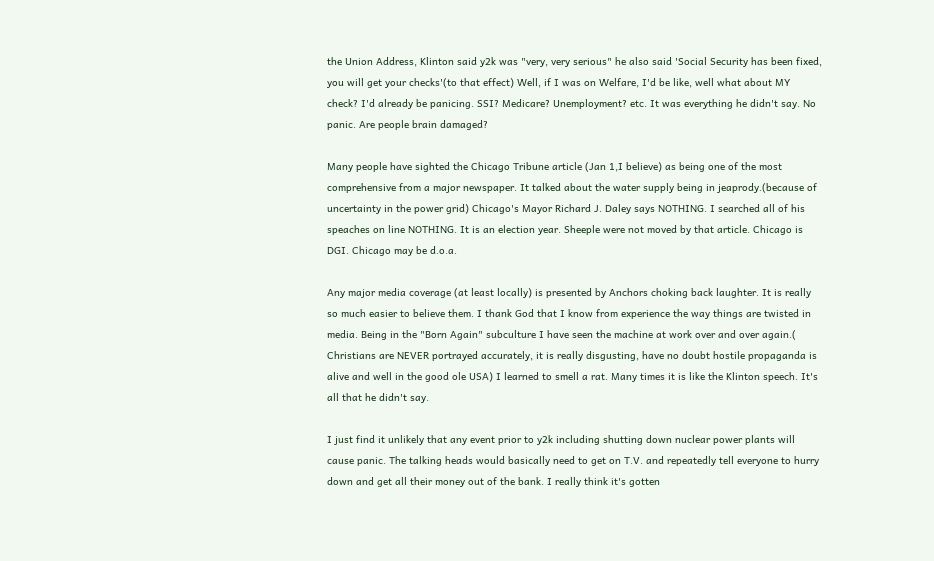the Union Address, Klinton said y2k was "very, very serious" he also said 'Social Security has been fixed, you will get your checks'(to that effect) Well, if I was on Welfare, I'd be like, well what about MY check? I'd already be panicing. SSI? Medicare? Unemployment? etc. It was everything he didn't say. No panic. Are people brain damaged?

Many people have sighted the Chicago Tribune article (Jan 1,I believe) as being one of the most comprehensive from a major newspaper. It talked about the water supply being in jeaprody.(because of uncertainty in the power grid) Chicago's Mayor Richard J. Daley says NOTHING. I searched all of his speaches on line NOTHING. It is an election year. Sheeple were not moved by that article. Chicago is DGI. Chicago may be d.o.a.

Any major media coverage (at least locally) is presented by Anchors choking back laughter. It is really so much easier to believe them. I thank God that I know from experience the way things are twisted in media. Being in the "Born Again" subculture I have seen the machine at work over and over again.( Christians are NEVER portrayed accurately, it is really disgusting, have no doubt hostile propaganda is alive and well in the good ole USA) I learned to smell a rat. Many times it is like the Klinton speech. It's all that he didn't say.

I just find it unlikely that any event prior to y2k including shutting down nuclear power plants will cause panic. The talking heads would basically need to get on T.V. and repeatedly tell everyone to hurry down and get all their money out of the bank. I really think it's gotten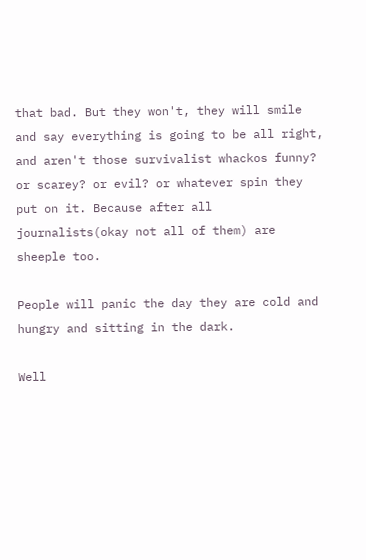that bad. But they won't, they will smile and say everything is going to be all right, and aren't those survivalist whackos funny? or scarey? or evil? or whatever spin they put on it. Because after all journalists(okay not all of them) are sheeple too.

People will panic the day they are cold and hungry and sitting in the dark.

Well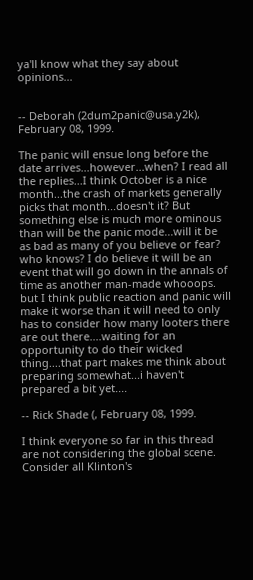ya'll know what they say about opinions...


-- Deborah (2dum2panic@usa.y2k), February 08, 1999.

The panic will ensue long before the date arrives...however...when? I read all the replies...I think October is a nice month...the crash of markets generally picks that month...doesn't it? But something else is much more ominous than will be the panic mode...will it be as bad as many of you believe or fear? who knows? I do believe it will be an event that will go down in the annals of time as another man-made whooops. but I think public reaction and panic will make it worse than it will need to only has to consider how many looters there are out there....waiting for an opportunity to do their wicked thing....that part makes me think about preparing somewhat...i haven't prepared a bit yet....

-- Rick Shade (, February 08, 1999.

I think everyone so far in this thread are not considering the global scene. Consider all Klinton's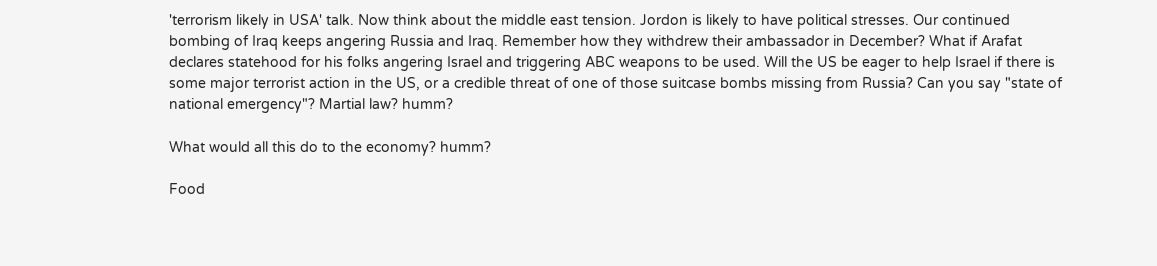'terrorism likely in USA' talk. Now think about the middle east tension. Jordon is likely to have political stresses. Our continued bombing of Iraq keeps angering Russia and Iraq. Remember how they withdrew their ambassador in December? What if Arafat declares statehood for his folks angering Israel and triggering ABC weapons to be used. Will the US be eager to help Israel if there is some major terrorist action in the US, or a credible threat of one of those suitcase bombs missing from Russia? Can you say "state of national emergency"? Martial law? humm?

What would all this do to the economy? humm?

Food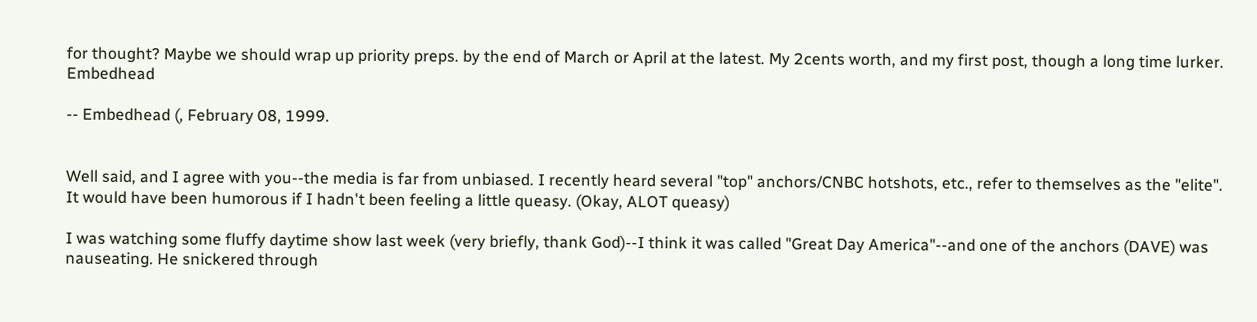for thought? Maybe we should wrap up priority preps. by the end of March or April at the latest. My 2cents worth, and my first post, though a long time lurker. Embedhead

-- Embedhead (, February 08, 1999.


Well said, and I agree with you--the media is far from unbiased. I recently heard several "top" anchors/CNBC hotshots, etc., refer to themselves as the "elite". It would have been humorous if I hadn't been feeling a little queasy. (Okay, ALOT queasy)

I was watching some fluffy daytime show last week (very briefly, thank God)--I think it was called "Great Day America"--and one of the anchors (DAVE) was nauseating. He snickered through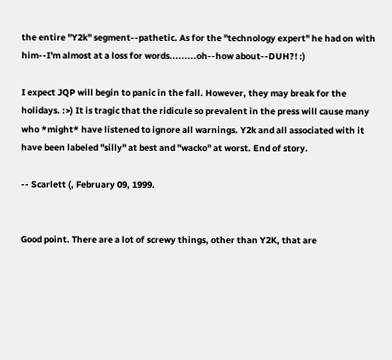the entire "Y2k" segment--pathetic. As for the "technology expert" he had on with him--I'm almost at a loss for words.........oh--how about--DUH?! :)

I expect JQP will begin to panic in the fall. However, they may break for the holidays. :>) It is tragic that the ridicule so prevalent in the press will cause many who *might* have listened to ignore all warnings. Y2k and all associated with it have been labeled "silly" at best and "wacko" at worst. End of story.

-- Scarlett (, February 09, 1999.


Good point. There are a lot of screwy things, other than Y2K, that are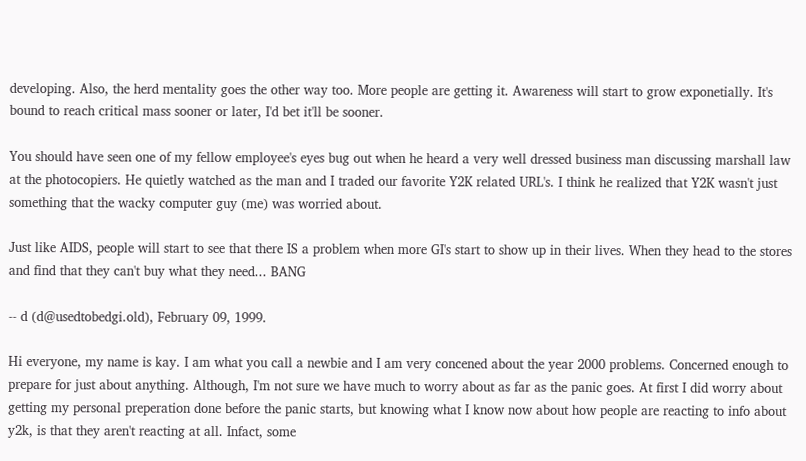developing. Also, the herd mentality goes the other way too. More people are getting it. Awareness will start to grow exponetially. It's bound to reach critical mass sooner or later, I'd bet it'll be sooner.

You should have seen one of my fellow employee's eyes bug out when he heard a very well dressed business man discussing marshall law at the photocopiers. He quietly watched as the man and I traded our favorite Y2K related URL's. I think he realized that Y2K wasn't just something that the wacky computer guy (me) was worried about.

Just like AIDS, people will start to see that there IS a problem when more GI's start to show up in their lives. When they head to the stores and find that they can't buy what they need... BANG

-- d (d@usedtobedgi.old), February 09, 1999.

Hi everyone, my name is kay. I am what you call a newbie and I am very concened about the year 2000 problems. Concerned enough to prepare for just about anything. Although, I'm not sure we have much to worry about as far as the panic goes. At first I did worry about getting my personal preperation done before the panic starts, but knowing what I know now about how people are reacting to info about y2k, is that they aren't reacting at all. Infact, some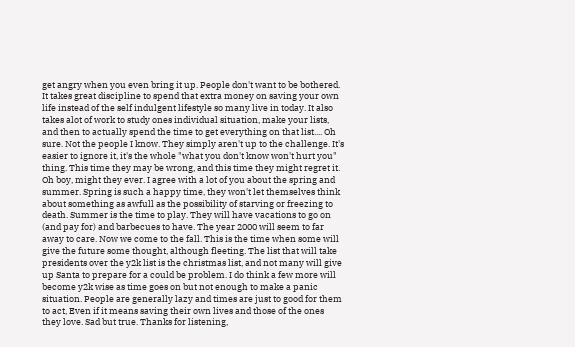get angry when you even bring it up. People don't want to be bothered. It takes great discipline to spend that extra money on saving your own life instead of the self indulgent lifestyle so many live in today. It also takes alot of work to study ones individual situation, make your lists, and then to actually spend the time to get everything on that list.... Oh sure. Not the people I know. They simply aren't up to the challenge. It's easier to ignore it, it's the whole "what you don't know won't hurt you" thing. This time they may be wrong, and this time they might regret it. Oh boy, might they ever. I agree with a lot of you about the spring and summer. Spring is such a happy time, they won't let themselves think about something as awfull as the possibility of starving or freezing to death. Summer is the time to play. They will have vacations to go on (and pay for) and barbecues to have. The year 2000 will seem to far away to care. Now we come to the fall. This is the time when some will give the future some thought, although fleeting. The list that will take presidents over the y2k list is the christmas list, and not many will give up Santa to prepare for a could be problem. I do think a few more will become y2k wise as time goes on but not enough to make a panic situation. People are generally lazy and times are just to good for them to act, Even if it means saving their own lives and those of the ones they love. Sad but true. Thanks for listening,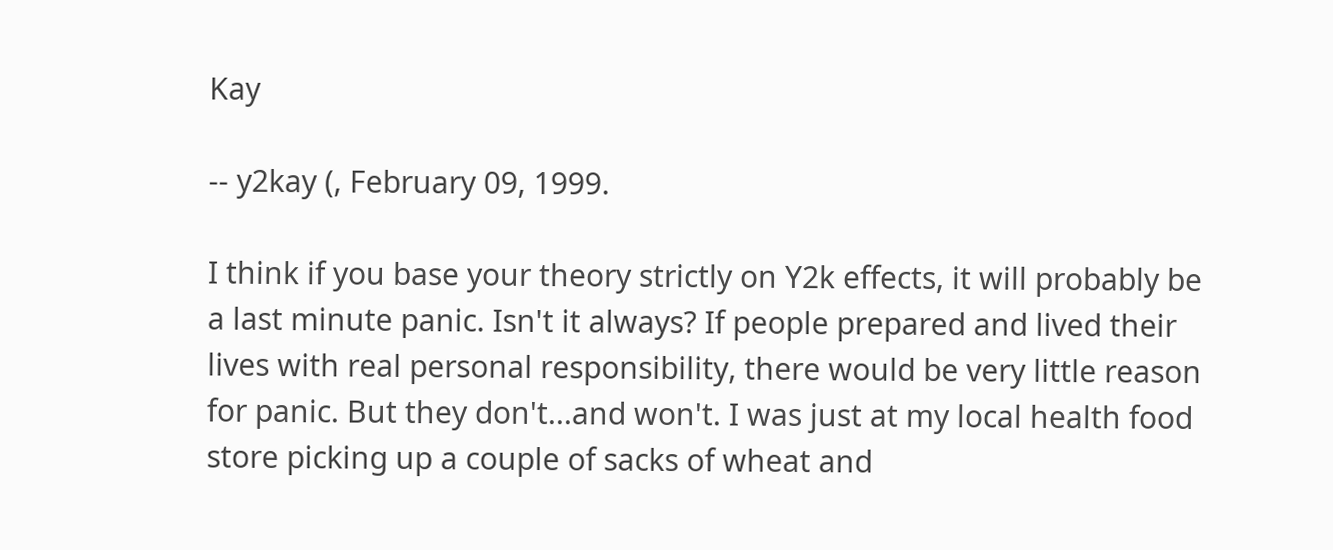Kay

-- y2kay (, February 09, 1999.

I think if you base your theory strictly on Y2k effects, it will probably be a last minute panic. Isn't it always? If people prepared and lived their lives with real personal responsibility, there would be very little reason for panic. But they don't...and won't. I was just at my local health food store picking up a couple of sacks of wheat and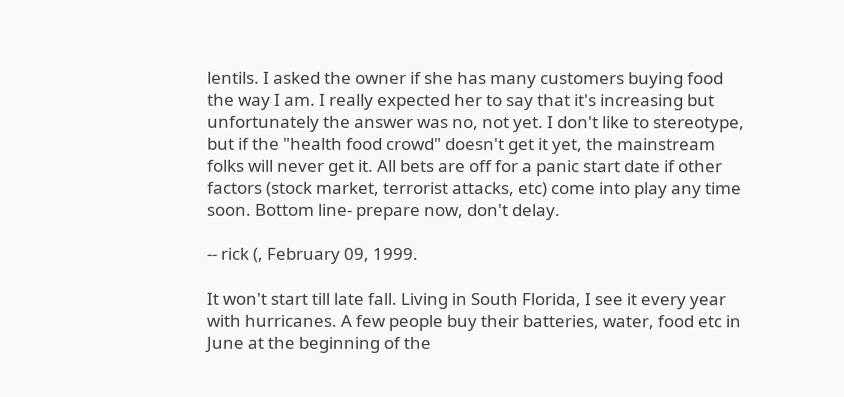lentils. I asked the owner if she has many customers buying food the way I am. I really expected her to say that it's increasing but unfortunately the answer was no, not yet. I don't like to stereotype, but if the "health food crowd" doesn't get it yet, the mainstream folks will never get it. All bets are off for a panic start date if other factors (stock market, terrorist attacks, etc) come into play any time soon. Bottom line- prepare now, don't delay.

-- rick (, February 09, 1999.

It won't start till late fall. Living in South Florida, I see it every year with hurricanes. A few people buy their batteries, water, food etc in June at the beginning of the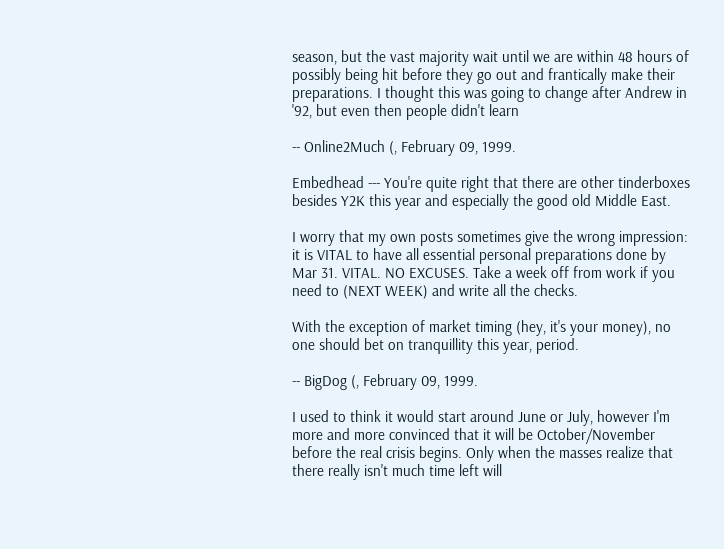season, but the vast majority wait until we are within 48 hours of possibly being hit before they go out and frantically make their preparations. I thought this was going to change after Andrew in '92, but even then people didn't learn

-- Online2Much (, February 09, 1999.

Embedhead --- You're quite right that there are other tinderboxes besides Y2K this year and especially the good old Middle East.

I worry that my own posts sometimes give the wrong impression: it is VITAL to have all essential personal preparations done by Mar 31. VITAL. NO EXCUSES. Take a week off from work if you need to (NEXT WEEK) and write all the checks.

With the exception of market timing (hey, it's your money), no one should bet on tranquillity this year, period.

-- BigDog (, February 09, 1999.

I used to think it would start around June or July, however I'm more and more convinced that it will be October/November before the real crisis begins. Only when the masses realize that there really isn't much time left will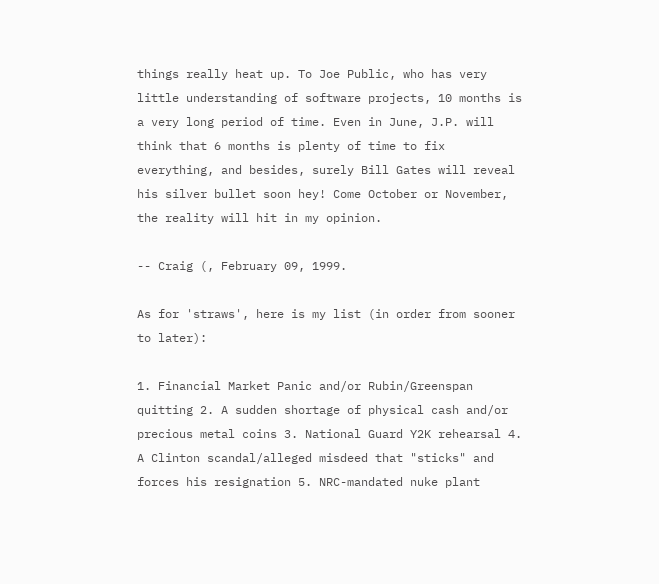things really heat up. To Joe Public, who has very little understanding of software projects, 10 months is a very long period of time. Even in June, J.P. will think that 6 months is plenty of time to fix everything, and besides, surely Bill Gates will reveal his silver bullet soon hey! Come October or November, the reality will hit in my opinion.

-- Craig (, February 09, 1999.

As for 'straws', here is my list (in order from sooner to later):

1. Financial Market Panic and/or Rubin/Greenspan quitting 2. A sudden shortage of physical cash and/or precious metal coins 3. National Guard Y2K rehearsal 4. A Clinton scandal/alleged misdeed that "sticks" and forces his resignation 5. NRC-mandated nuke plant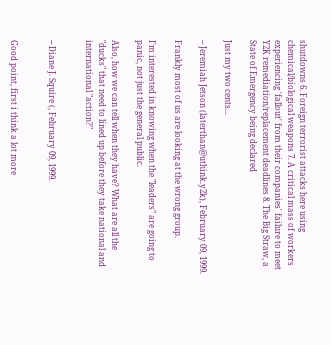shutdowns 6. Foreign terrorist attacks here using chemical/biological weapons 7. A critical mass of workers experiencing 'fallout' from their companies' failure to meet Y2K remediation/replacement deadlines 8. The Big Straw, a State of Emergency being declared

Just my two cents...

-- Jeremiah Jetson (laterthan@uthink.y2k), February 09, 1999.

Frankly most of us are looking at the wrong group.

I'm interested in knowing when the "leaders" are going to panic, not just the general public.

Also, how we can tell when they have? What are all the "ducks" that need to lined up before they take national and international "action?"


-- Diane J. Squire (, February 09, 1999.


Good point, first i think a lot more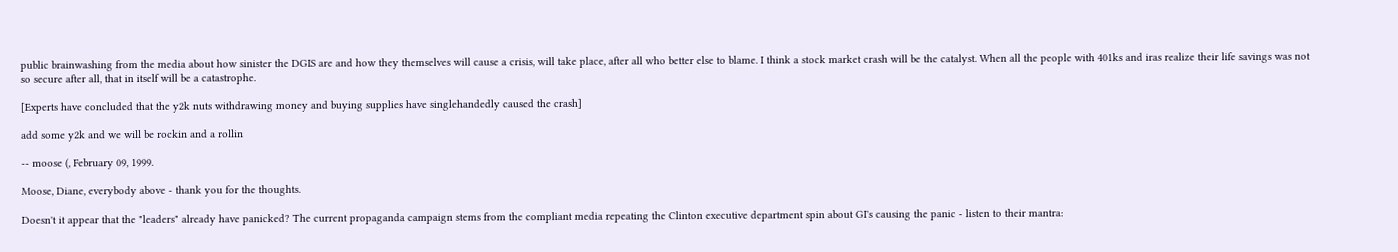public brainwashing from the media about how sinister the DGIS are and how they themselves will cause a crisis, will take place, after all who better else to blame. I think a stock market crash will be the catalyst. When all the people with 401ks and iras realize their life savings was not so secure after all, that in itself will be a catastrophe.

[Experts have concluded that the y2k nuts withdrawing money and buying supplies have singlehandedly caused the crash]

add some y2k and we will be rockin and a rollin

-- moose (, February 09, 1999.

Moose, Diane, everybody above - thank you for the thoughts.

Doesn't it appear that the "leaders" already have panicked? The current propaganda campaign stems from the compliant media repeating the Clinton executive department spin about GI's causing the panic - listen to their mantra: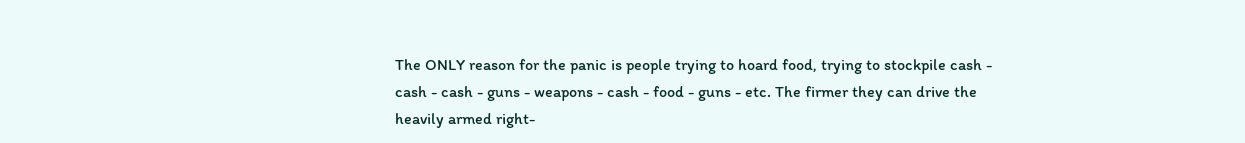The ONLY reason for the panic is people trying to hoard food, trying to stockpile cash - cash - cash - guns - weapons - cash - food - guns - etc. The firmer they can drive the heavily armed right-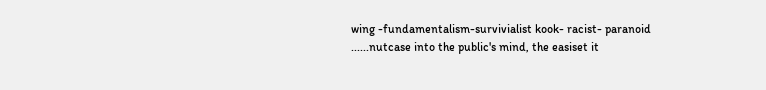wing -fundamentalism-survivialist kook- racist- paranoid ......nutcase into the public's mind, the easiset it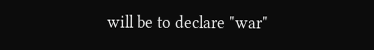will be to declare "war"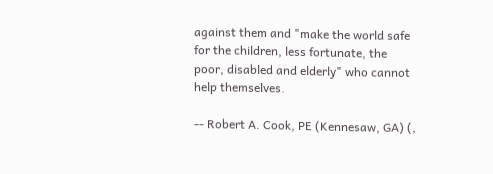against them and "make the world safe for the children, less fortunate, the poor, disabled and elderly" who cannot help themselves.

-- Robert A. Cook, PE (Kennesaw, GA) (,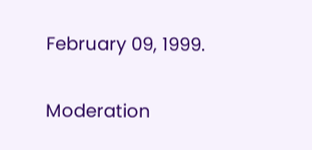February 09, 1999.

Moderation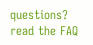questions? read the FAQ